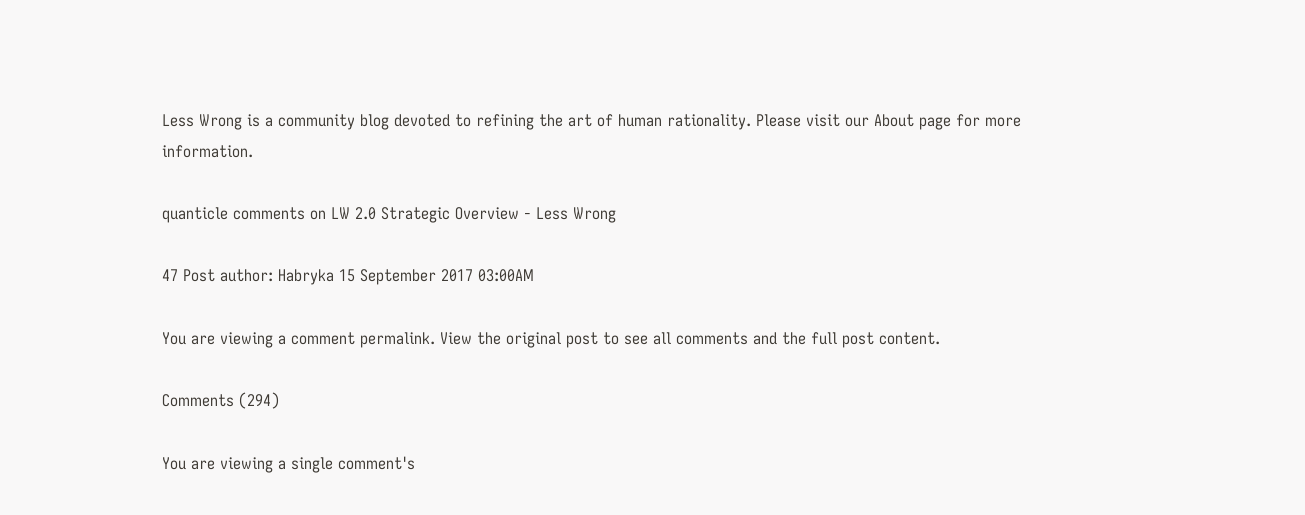Less Wrong is a community blog devoted to refining the art of human rationality. Please visit our About page for more information.

quanticle comments on LW 2.0 Strategic Overview - Less Wrong

47 Post author: Habryka 15 September 2017 03:00AM

You are viewing a comment permalink. View the original post to see all comments and the full post content.

Comments (294)

You are viewing a single comment's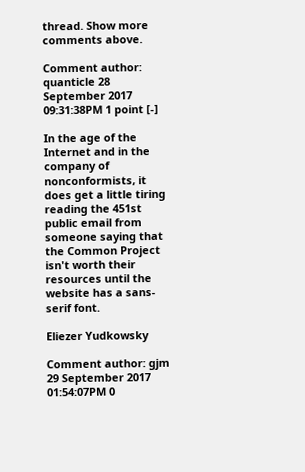thread. Show more comments above.

Comment author: quanticle 28 September 2017 09:31:38PM 1 point [-]

In the age of the Internet and in the company of nonconformists, it does get a little tiring reading the 451st public email from someone saying that the Common Project isn't worth their resources until the website has a sans-serif font.

Eliezer Yudkowsky

Comment author: gjm 29 September 2017 01:54:07PM 0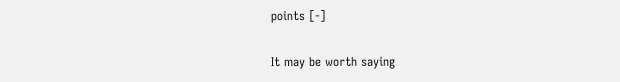points [-]

It may be worth saying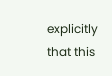explicitly that this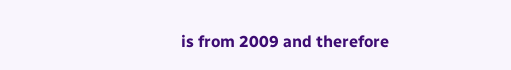is from 2009 and therefore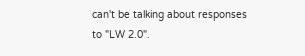can't be talking about responses to "LW 2.0".